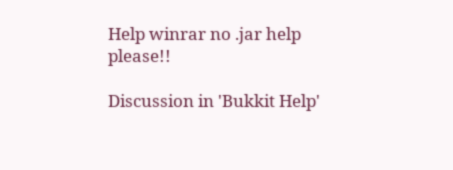Help winrar no .jar help please!!

Discussion in 'Bukkit Help'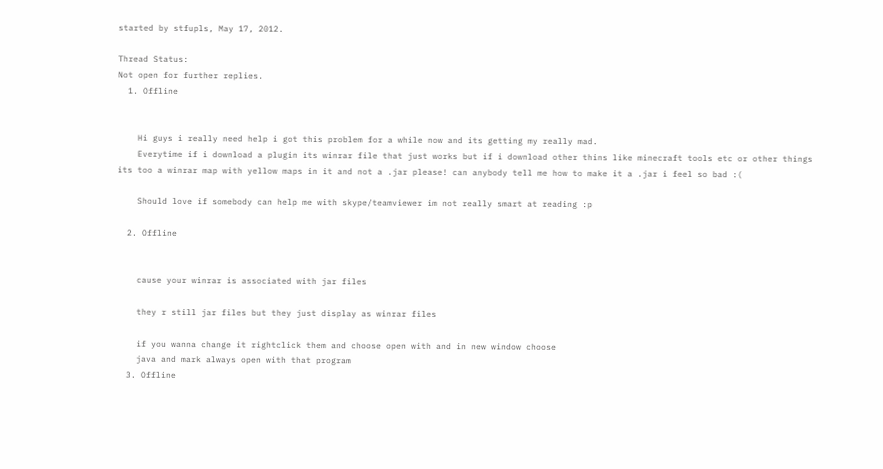started by stfupls, May 17, 2012.

Thread Status:
Not open for further replies.
  1. Offline


    Hi guys i really need help i got this problem for a while now and its getting my really mad.
    Everytime if i download a plugin its winrar file that just works but if i download other thins like minecraft tools etc or other things its too a winrar map with yellow maps in it and not a .jar please! can anybody tell me how to make it a .jar i feel so bad :(

    Should love if somebody can help me with skype/teamviewer im not really smart at reading :p

  2. Offline


    cause your winrar is associated with jar files

    they r still jar files but they just display as winrar files

    if you wanna change it rightclick them and choose open with and in new window choose
    java and mark always open with that program
  3. Offline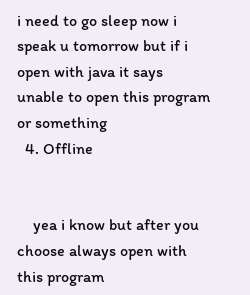i need to go sleep now i speak u tomorrow but if i open with java it says unable to open this program or something
  4. Offline


    yea i know but after you choose always open with this program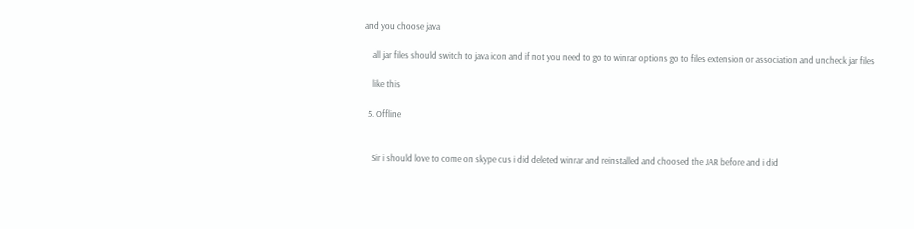and you choose java

    all jar files should switch to java icon and if not you need to go to winrar options go to files extension or association and uncheck jar files

    like this

  5. Offline


    Sir i should love to come on skype cus i did deleted winrar and reinstalled and choosed the JAR before and i did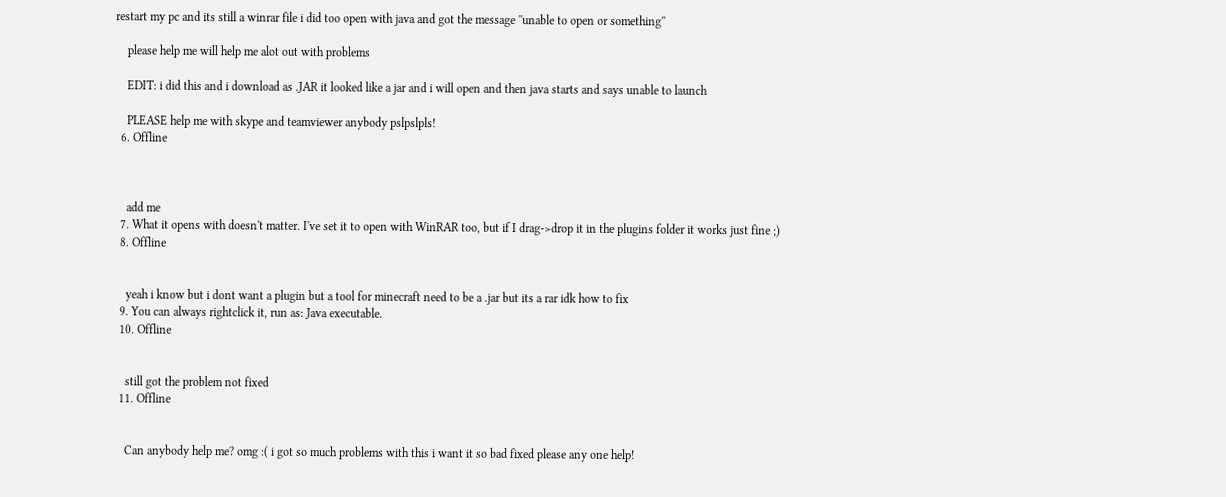restart my pc and its still a winrar file i did too open with java and got the message ''unable to open or something''

    please help me will help me alot out with problems

    EDIT: i did this and i download as .JAR it looked like a jar and i will open and then java starts and says unable to launch

    PLEASE help me with skype and teamviewer anybody pslpslpls!
  6. Offline



    add me
  7. What it opens with doesn't matter. I've set it to open with WinRAR too, but if I drag->drop it in the plugins folder it works just fine ;)
  8. Offline


    yeah i know but i dont want a plugin but a tool for minecraft need to be a .jar but its a rar idk how to fix
  9. You can always rightclick it, run as: Java executable.
  10. Offline


    still got the problem not fixed
  11. Offline


    Can anybody help me? omg :( i got so much problems with this i want it so bad fixed please any one help!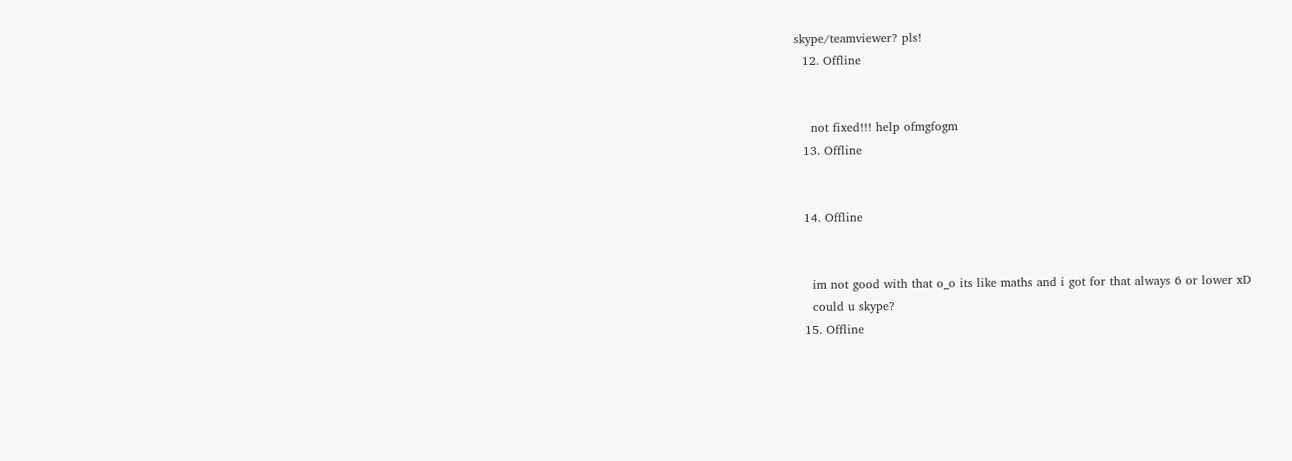skype/teamviewer? pls!
  12. Offline


    not fixed!!! help ofmgfogm
  13. Offline


  14. Offline


    im not good with that o_o its like maths and i got for that always 6 or lower xD
    could u skype?
  15. Offline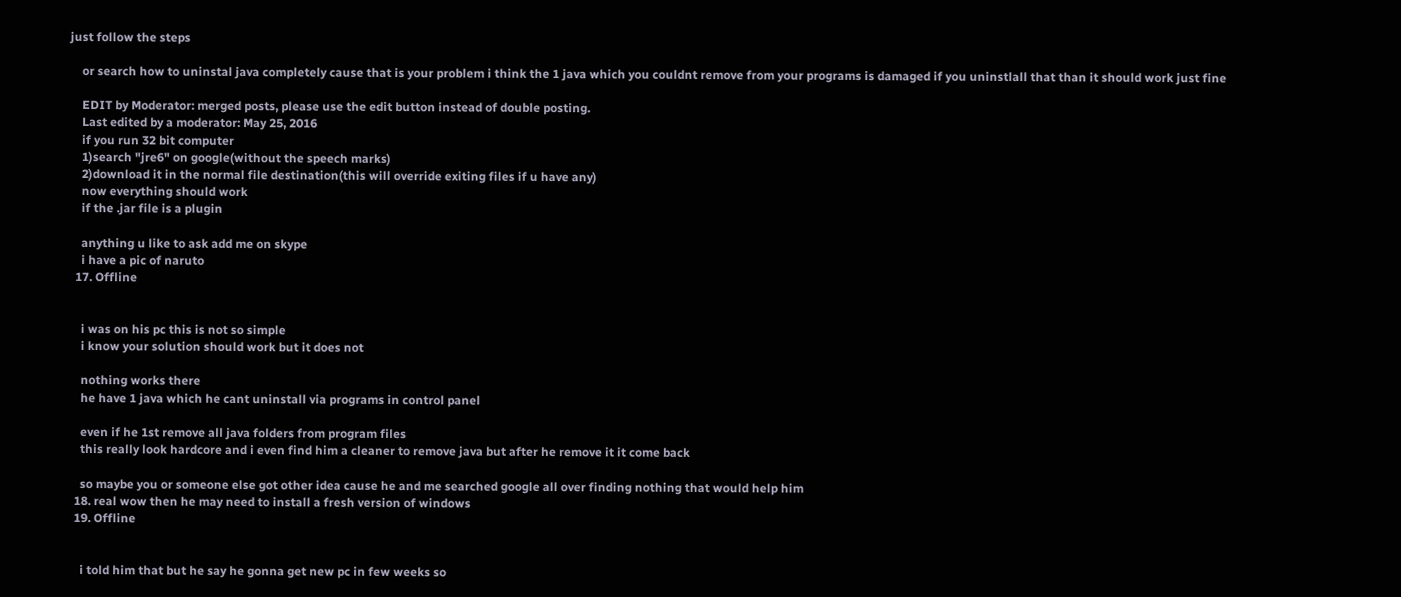just follow the steps

    or search how to uninstal java completely cause that is your problem i think the 1 java which you couldnt remove from your programs is damaged if you uninstlall that than it should work just fine

    EDIT by Moderator: merged posts, please use the edit button instead of double posting.
    Last edited by a moderator: May 25, 2016
    if you run 32 bit computer
    1)search "jre6" on google(without the speech marks)
    2)download it in the normal file destination(this will override exiting files if u have any)
    now everything should work
    if the .jar file is a plugin

    anything u like to ask add me on skype
    i have a pic of naruto
  17. Offline


    i was on his pc this is not so simple
    i know your solution should work but it does not

    nothing works there
    he have 1 java which he cant uninstall via programs in control panel

    even if he 1st remove all java folders from program files
    this really look hardcore and i even find him a cleaner to remove java but after he remove it it come back

    so maybe you or someone else got other idea cause he and me searched google all over finding nothing that would help him
  18. real wow then he may need to install a fresh version of windows
  19. Offline


    i told him that but he say he gonna get new pc in few weeks so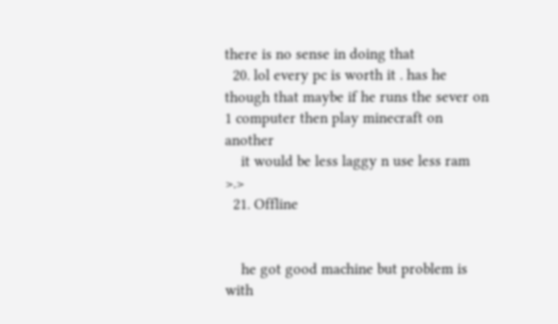there is no sense in doing that
  20. lol every pc is worth it . has he though that maybe if he runs the sever on 1 computer then play minecraft on another
    it would be less laggy n use less ram >.>
  21. Offline


    he got good machine but problem is with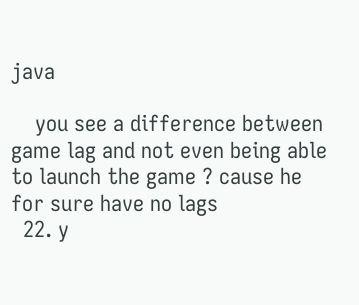java

    you see a difference between game lag and not even being able to launch the game ? cause he for sure have no lags
  22. y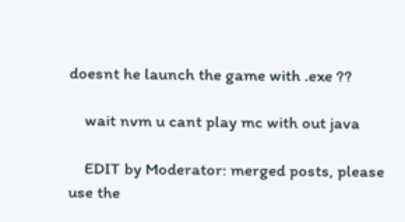doesnt he launch the game with .exe ??

    wait nvm u cant play mc with out java

    EDIT by Moderator: merged posts, please use the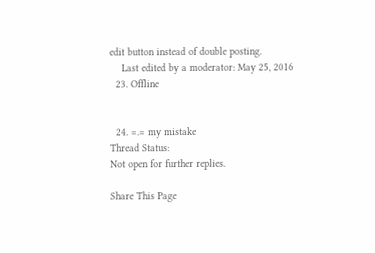edit button instead of double posting.
    Last edited by a moderator: May 25, 2016
  23. Offline


  24. =.= my mistake
Thread Status:
Not open for further replies.

Share This Page